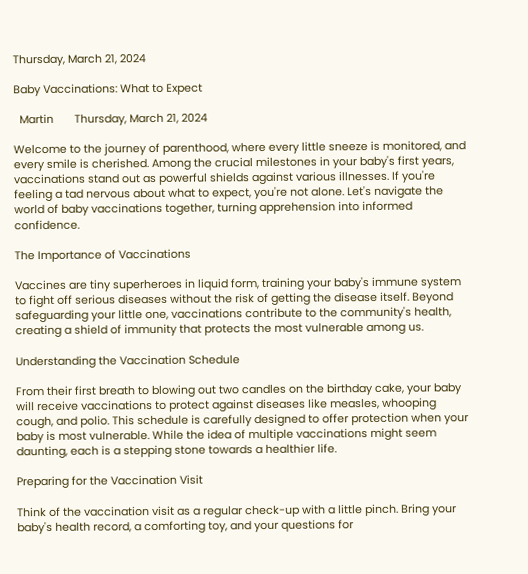Thursday, March 21, 2024

Baby Vaccinations: What to Expect

  Martin       Thursday, March 21, 2024

Welcome to the journey of parenthood, where every little sneeze is monitored, and every smile is cherished. Among the crucial milestones in your baby's first years, vaccinations stand out as powerful shields against various illnesses. If you're feeling a tad nervous about what to expect, you're not alone. Let's navigate the world of baby vaccinations together, turning apprehension into informed confidence.

The Importance of Vaccinations

Vaccines are tiny superheroes in liquid form, training your baby's immune system to fight off serious diseases without the risk of getting the disease itself. Beyond safeguarding your little one, vaccinations contribute to the community's health, creating a shield of immunity that protects the most vulnerable among us.

Understanding the Vaccination Schedule

From their first breath to blowing out two candles on the birthday cake, your baby will receive vaccinations to protect against diseases like measles, whooping cough, and polio. This schedule is carefully designed to offer protection when your baby is most vulnerable. While the idea of multiple vaccinations might seem daunting, each is a stepping stone towards a healthier life.

Preparing for the Vaccination Visit

Think of the vaccination visit as a regular check-up with a little pinch. Bring your baby's health record, a comforting toy, and your questions for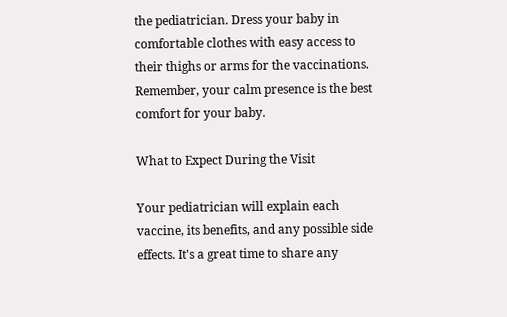the pediatrician. Dress your baby in comfortable clothes with easy access to their thighs or arms for the vaccinations. Remember, your calm presence is the best comfort for your baby.

What to Expect During the Visit

Your pediatrician will explain each vaccine, its benefits, and any possible side effects. It's a great time to share any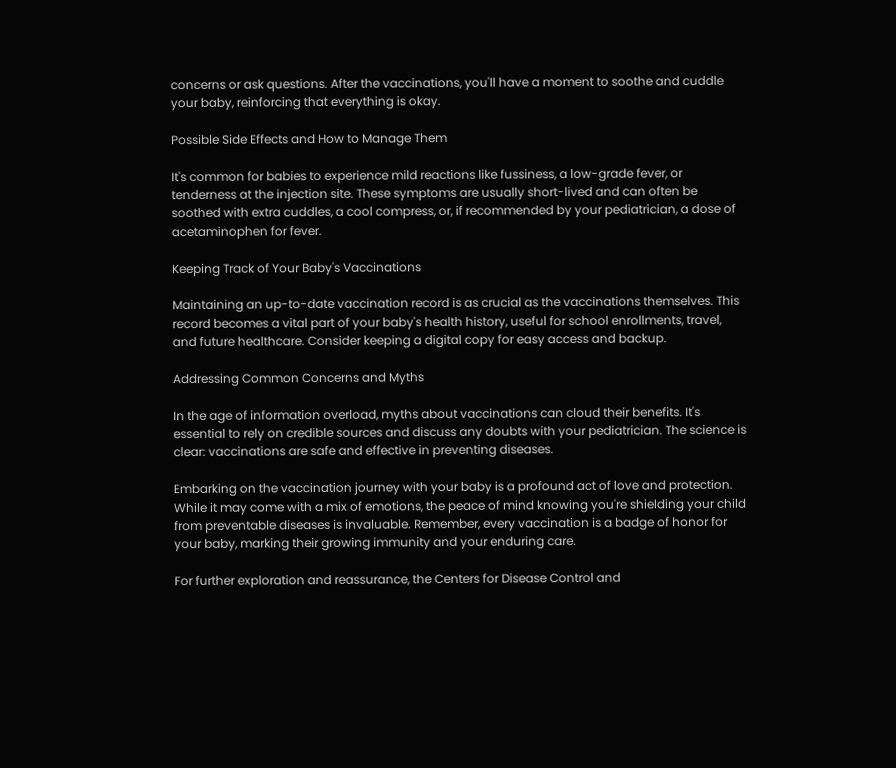concerns or ask questions. After the vaccinations, you'll have a moment to soothe and cuddle your baby, reinforcing that everything is okay.

Possible Side Effects and How to Manage Them

It's common for babies to experience mild reactions like fussiness, a low-grade fever, or tenderness at the injection site. These symptoms are usually short-lived and can often be soothed with extra cuddles, a cool compress, or, if recommended by your pediatrician, a dose of acetaminophen for fever.

Keeping Track of Your Baby's Vaccinations

Maintaining an up-to-date vaccination record is as crucial as the vaccinations themselves. This record becomes a vital part of your baby's health history, useful for school enrollments, travel, and future healthcare. Consider keeping a digital copy for easy access and backup.

Addressing Common Concerns and Myths

In the age of information overload, myths about vaccinations can cloud their benefits. It's essential to rely on credible sources and discuss any doubts with your pediatrician. The science is clear: vaccinations are safe and effective in preventing diseases.

Embarking on the vaccination journey with your baby is a profound act of love and protection. While it may come with a mix of emotions, the peace of mind knowing you're shielding your child from preventable diseases is invaluable. Remember, every vaccination is a badge of honor for your baby, marking their growing immunity and your enduring care.

For further exploration and reassurance, the Centers for Disease Control and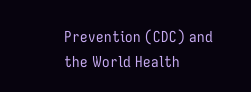Prevention (CDC) and the World Health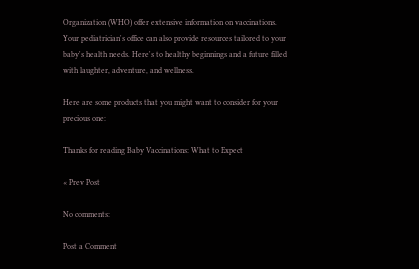Organization (WHO) offer extensive information on vaccinations. Your pediatrician's office can also provide resources tailored to your baby's health needs. Here's to healthy beginnings and a future filled with laughter, adventure, and wellness.

Here are some products that you might want to consider for your precious one:

Thanks for reading Baby Vaccinations: What to Expect

« Prev Post

No comments:

Post a Comment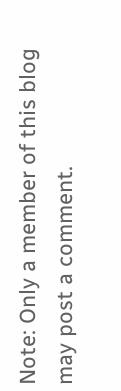Note: Only a member of this blog may post a comment.